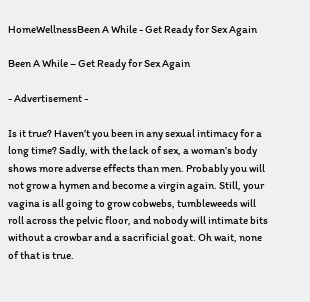HomeWellnessBeen A While - Get Ready for Sex Again

Been A While – Get Ready for Sex Again

- Advertisement -

Is it true? Haven’t you been in any sexual intimacy for a long time? Sadly, with the lack of sex, a woman’s body shows more adverse effects than men. Probably you will not grow a hymen and become a virgin again. Still, your vagina is all going to grow cobwebs, tumbleweeds will roll across the pelvic floor, and nobody will intimate bits without a crowbar and a sacrificial goat. Oh wait, none of that is true.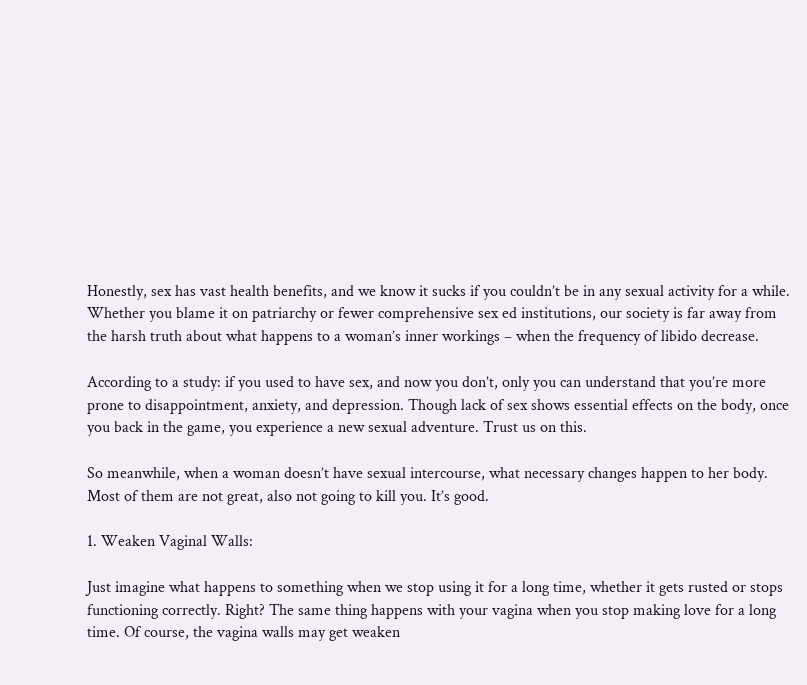Honestly, sex has vast health benefits, and we know it sucks if you couldn’t be in any sexual activity for a while. Whether you blame it on patriarchy or fewer comprehensive sex ed institutions, our society is far away from the harsh truth about what happens to a woman’s inner workings – when the frequency of libido decrease.

According to a study: if you used to have sex, and now you don’t, only you can understand that you’re more prone to disappointment, anxiety, and depression. Though lack of sex shows essential effects on the body, once you back in the game, you experience a new sexual adventure. Trust us on this.

So meanwhile, when a woman doesn’t have sexual intercourse, what necessary changes happen to her body. Most of them are not great, also not going to kill you. It’s good.

1. Weaken Vaginal Walls:

Just imagine what happens to something when we stop using it for a long time, whether it gets rusted or stops functioning correctly. Right? The same thing happens with your vagina when you stop making love for a long time. Of course, the vagina walls may get weaken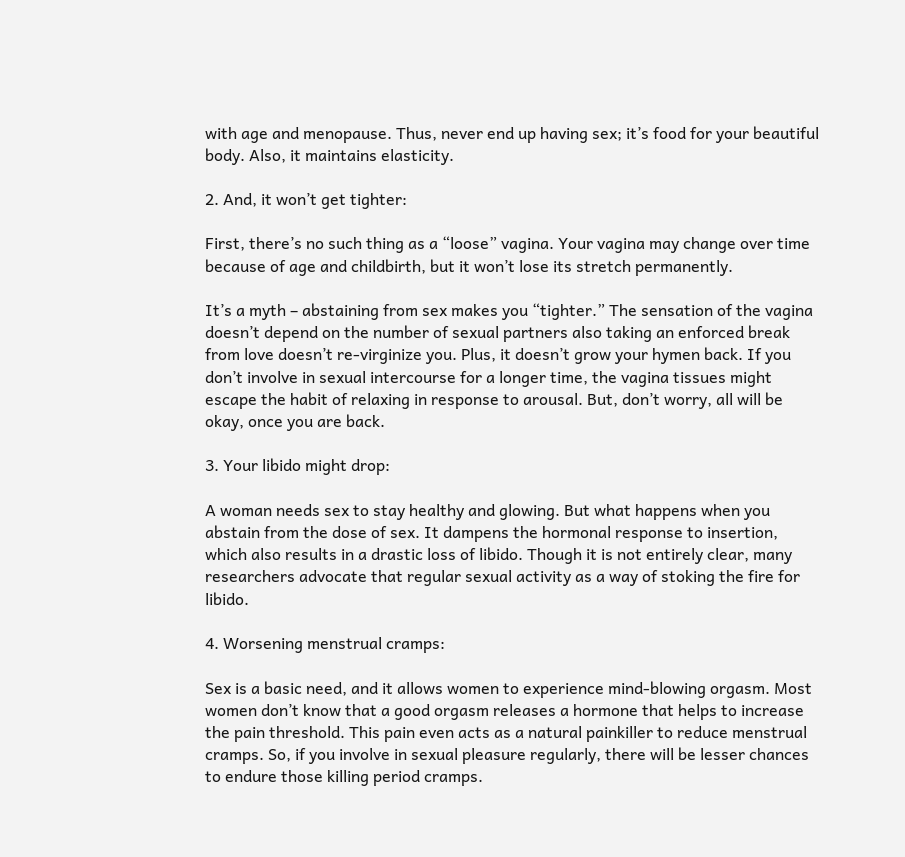with age and menopause. Thus, never end up having sex; it’s food for your beautiful body. Also, it maintains elasticity.

2. And, it won’t get tighter:

First, there’s no such thing as a “loose” vagina. Your vagina may change over time because of age and childbirth, but it won’t lose its stretch permanently.

It’s a myth – abstaining from sex makes you “tighter.” The sensation of the vagina doesn’t depend on the number of sexual partners also taking an enforced break from love doesn’t re-virginize you. Plus, it doesn’t grow your hymen back. If you don’t involve in sexual intercourse for a longer time, the vagina tissues might escape the habit of relaxing in response to arousal. But, don’t worry, all will be okay, once you are back.

3. Your libido might drop:

A woman needs sex to stay healthy and glowing. But what happens when you abstain from the dose of sex. It dampens the hormonal response to insertion, which also results in a drastic loss of libido. Though it is not entirely clear, many researchers advocate that regular sexual activity as a way of stoking the fire for libido.

4. Worsening menstrual cramps:

Sex is a basic need, and it allows women to experience mind-blowing orgasm. Most women don’t know that a good orgasm releases a hormone that helps to increase the pain threshold. This pain even acts as a natural painkiller to reduce menstrual cramps. So, if you involve in sexual pleasure regularly, there will be lesser chances to endure those killing period cramps.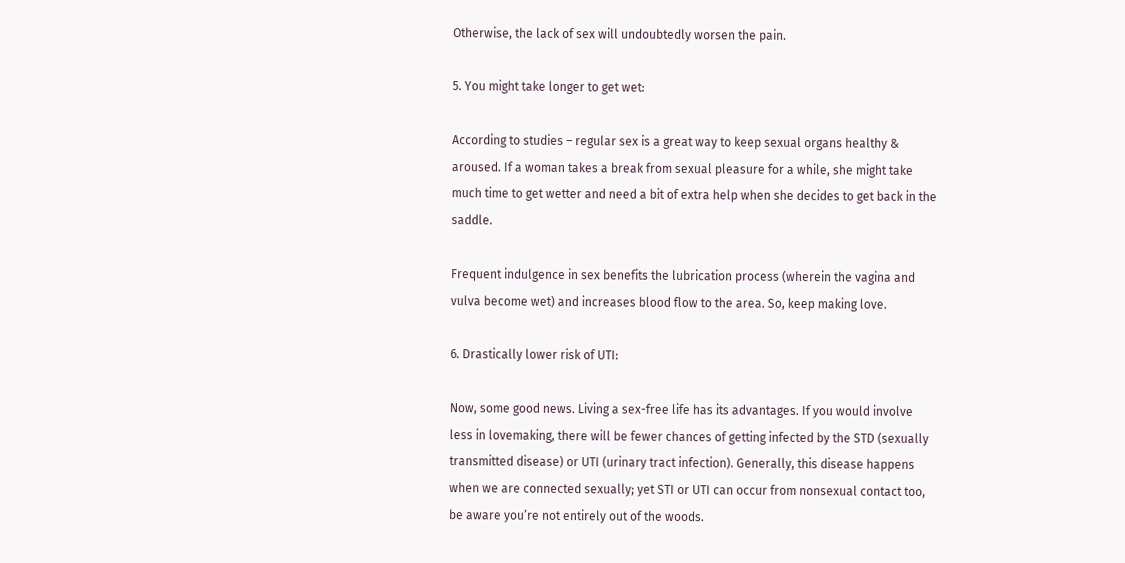Otherwise, the lack of sex will undoubtedly worsen the pain.

5. You might take longer to get wet:

According to studies – regular sex is a great way to keep sexual organs healthy & aroused. If a woman takes a break from sexual pleasure for a while, she might take much time to get wetter and need a bit of extra help when she decides to get back in the saddle.

Frequent indulgence in sex benefits the lubrication process (wherein the vagina and vulva become wet) and increases blood flow to the area. So, keep making love.

6. Drastically lower risk of UTI:

Now, some good news. Living a sex-free life has its advantages. If you would involve less in lovemaking, there will be fewer chances of getting infected by the STD (sexually transmitted disease) or UTI (urinary tract infection). Generally, this disease happens when we are connected sexually; yet STI or UTI can occur from nonsexual contact too, be aware you’re not entirely out of the woods.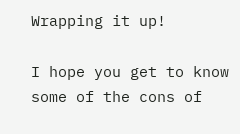Wrapping it up!

I hope you get to know some of the cons of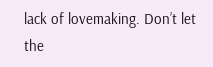lack of lovemaking. Don’t let the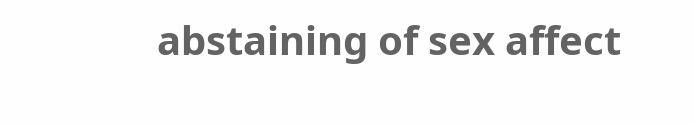abstaining of sex affect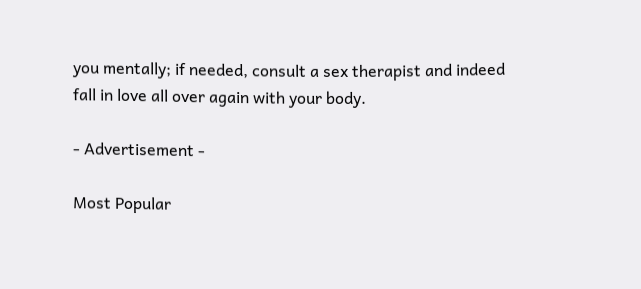you mentally; if needed, consult a sex therapist and indeed fall in love all over again with your body.

- Advertisement -

Most Popular